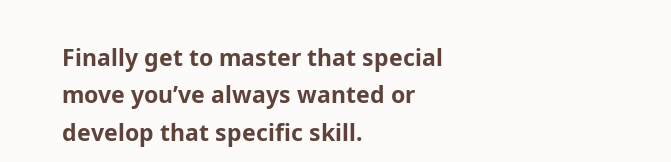Finally get to master that special move you’ve always wanted or develop that specific skill.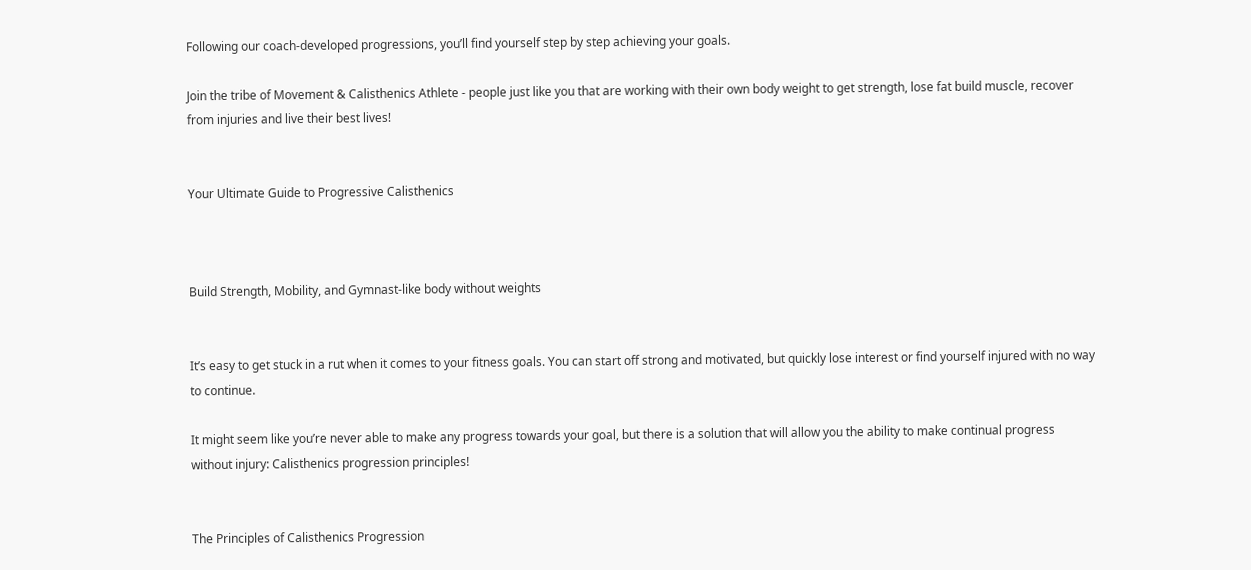Following our coach-developed progressions, you’ll find yourself step by step achieving your goals.

Join the tribe of Movement & Calisthenics Athlete - people just like you that are working with their own body weight to get strength, lose fat build muscle, recover from injuries and live their best lives!


Your Ultimate Guide to Progressive Calisthenics



Build Strength, Mobility, and Gymnast-like body without weights


It’s easy to get stuck in a rut when it comes to your fitness goals. You can start off strong and motivated, but quickly lose interest or find yourself injured with no way to continue.

It might seem like you’re never able to make any progress towards your goal, but there is a solution that will allow you the ability to make continual progress without injury: Calisthenics progression principles!


The Principles of Calisthenics Progression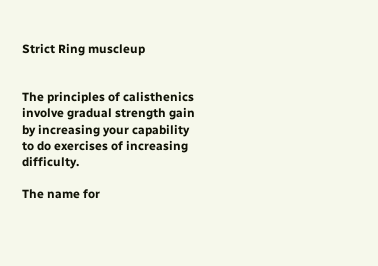Strict Ring muscleup


The principles of calisthenics involve gradual strength gain by increasing your capability to do exercises of increasing difficulty.

The name for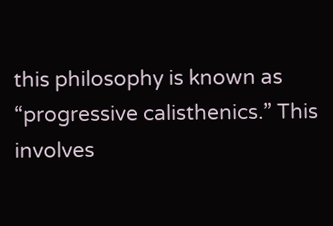this philosophy is known as “progressive calisthenics.” This involves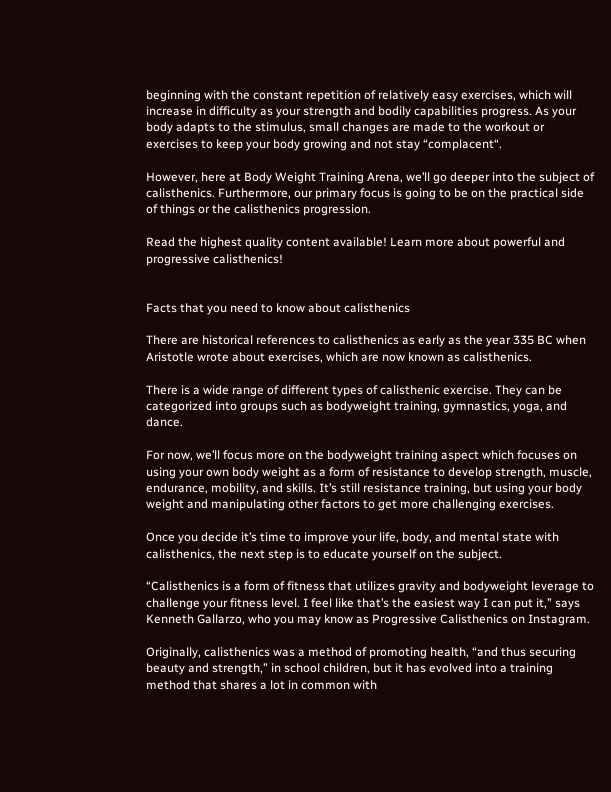beginning with the constant repetition of relatively easy exercises, which will increase in difficulty as your strength and bodily capabilities progress. As your body adapts to the stimulus, small changes are made to the workout or exercises to keep your body growing and not stay “complacent“.

However, here at Body Weight Training Arena, we’ll go deeper into the subject of calisthenics. Furthermore, our primary focus is going to be on the practical side of things or the calisthenics progression.

Read the highest quality content available! Learn more about powerful and progressive calisthenics!


Facts that you need to know about calisthenics

There are historical references to calisthenics as early as the year 335 BC when Aristotle wrote about exercises, which are now known as calisthenics.

There is a wide range of different types of calisthenic exercise. They can be categorized into groups such as bodyweight training, gymnastics, yoga, and dance.

For now, we’ll focus more on the bodyweight training aspect which focuses on using your own body weight as a form of resistance to develop strength, muscle, endurance, mobility, and skills. It’s still resistance training, but using your body weight and manipulating other factors to get more challenging exercises.

Once you decide it’s time to improve your life, body, and mental state with calisthenics, the next step is to educate yourself on the subject.

“Calisthenics is a form of fitness that utilizes gravity and bodyweight leverage to challenge your fitness level. I feel like that’s the easiest way I can put it,” says Kenneth Gallarzo, who you may know as Progressive Calisthenics on Instagram.

Originally, calisthenics was a method of promoting health, “and thus securing beauty and strength,” in school children, but it has evolved into a training method that shares a lot in common with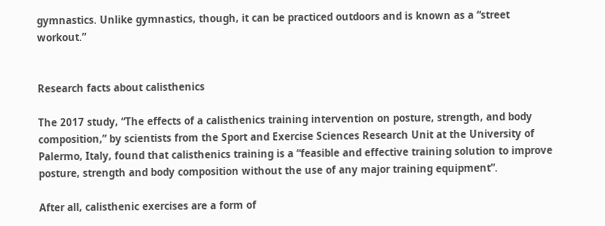gymnastics. Unlike gymnastics, though, it can be practiced outdoors and is known as a “street workout.”


Research facts about calisthenics

The 2017 study, “The effects of a calisthenics training intervention on posture, strength, and body composition,” by scientists from the Sport and Exercise Sciences Research Unit at the University of Palermo, Italy, found that calisthenics training is a “feasible and effective training solution to improve posture, strength and body composition without the use of any major training equipment”.

After all, calisthenic exercises are a form of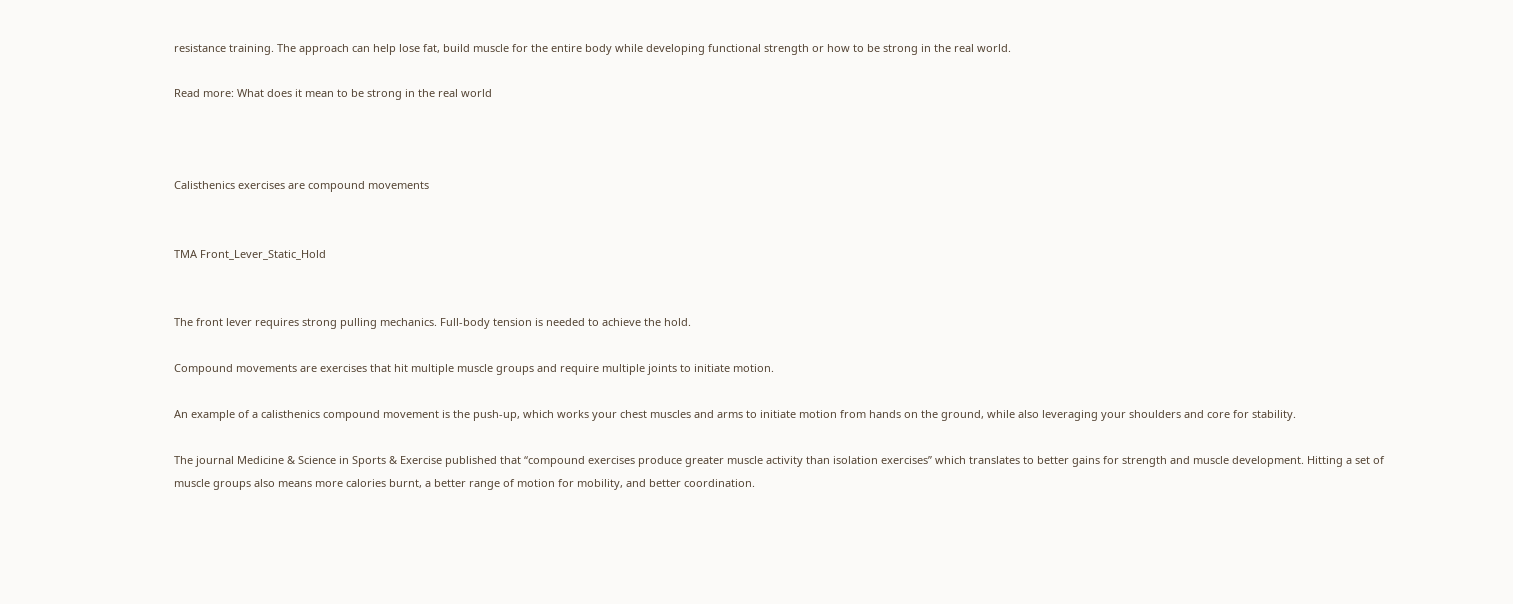resistance training. The approach can help lose fat, build muscle for the entire body while developing functional strength or how to be strong in the real world.

Read more: What does it mean to be strong in the real world



Calisthenics exercises are compound movements


TMA Front_Lever_Static_Hold


The front lever requires strong pulling mechanics. Full-body tension is needed to achieve the hold.

Compound movements are exercises that hit multiple muscle groups and require multiple joints to initiate motion.

An example of a calisthenics compound movement is the push-up, which works your chest muscles and arms to initiate motion from hands on the ground, while also leveraging your shoulders and core for stability.

The journal Medicine & Science in Sports & Exercise published that “compound exercises produce greater muscle activity than isolation exercises” which translates to better gains for strength and muscle development. Hitting a set of muscle groups also means more calories burnt, a better range of motion for mobility, and better coordination.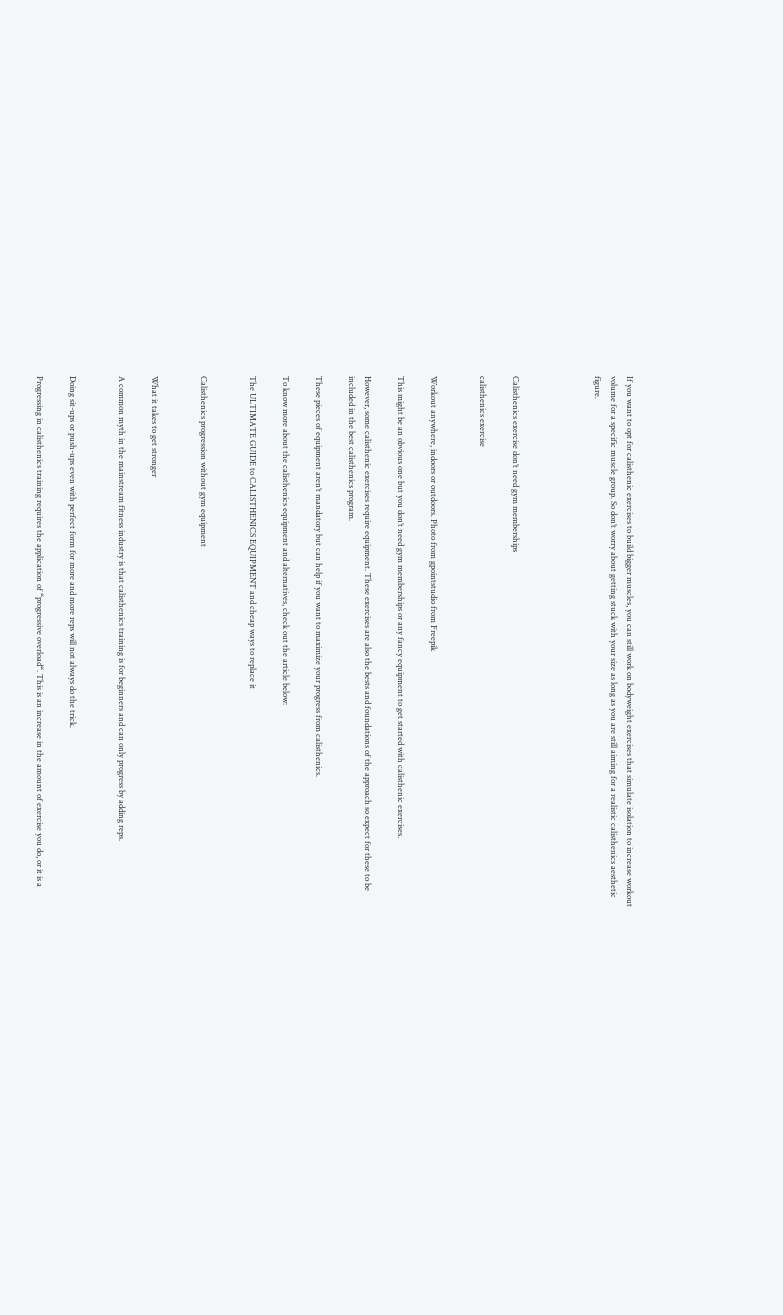If you want to opt for calisthenic exercises to build bigger muscles, you can still work on bodyweight exercises that simulate isolation to increase workout volume for a specific muscle group. So don’t worry about getting stuck with your size as long as you are still aiming for a realistic calisthenics aesthetic figure.




Calisthenics exercise don’t need gym memberships

calisthenics exercise


Workout anywhere, indoors or outdoors. Photo from gpointstudio from Freepik

This might be an obvious one but you don’t need gym memberships or any fancy equipment to get started with calisthenic exercises.

However, some calisthenic exercises require equipment. These exercises are also the bests and foundations of the approach so expect for these to be included in the best calisthenics program.

These pieces of equipment aren’t mandatory but can help if you want to maximize your progress from calisthenics.

To know more about the calisthenics equipment and alternatives, check out the article below:

The ULTIMATE GUIDE to CALISTHENICS EQUIPMENT and cheap ways to replace it


Calisthenics progression without gym equipment


What it takes to get stronger

A common myth in the mainstream fitness industry is that calisthenics training is for beginners and can only progress by adding reps.


Doing sit-ups or push-ups even with perfect form for more and more reps will not always do the trick.

Progressing in calisthenics training requires the application of “progressive overload“. This is an increase in the amount of exercise you do, or it is a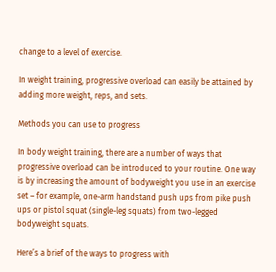change to a level of exercise.

In weight training, progressive overload can easily be attained by adding more weight, reps, and sets.

Methods you can use to progress

In body weight training, there are a number of ways that progressive overload can be introduced to your routine. One way is by increasing the amount of bodyweight you use in an exercise set – for example, one-arm handstand push ups from pike push ups or pistol squat (single-leg squats) from two-legged bodyweight squats.

Here’s a brief of the ways to progress with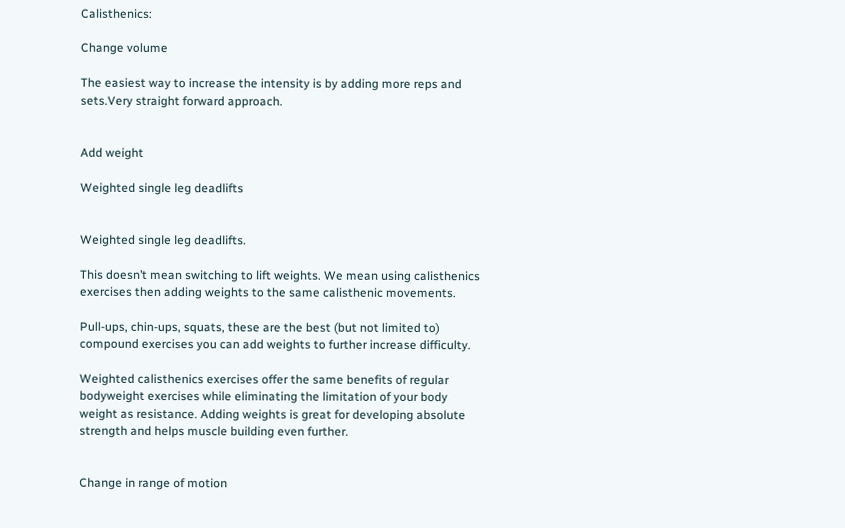Calisthenics:

Change volume

The easiest way to increase the intensity is by adding more reps and sets.Very straight forward approach.


Add weight

Weighted single leg deadlifts


Weighted single leg deadlifts.

This doesn’t mean switching to lift weights. We mean using calisthenics exercises then adding weights to the same calisthenic movements.

Pull-ups, chin-ups, squats, these are the best (but not limited to) compound exercises you can add weights to further increase difficulty.

Weighted calisthenics exercises offer the same benefits of regular bodyweight exercises while eliminating the limitation of your body weight as resistance. Adding weights is great for developing absolute strength and helps muscle building even further.


Change in range of motion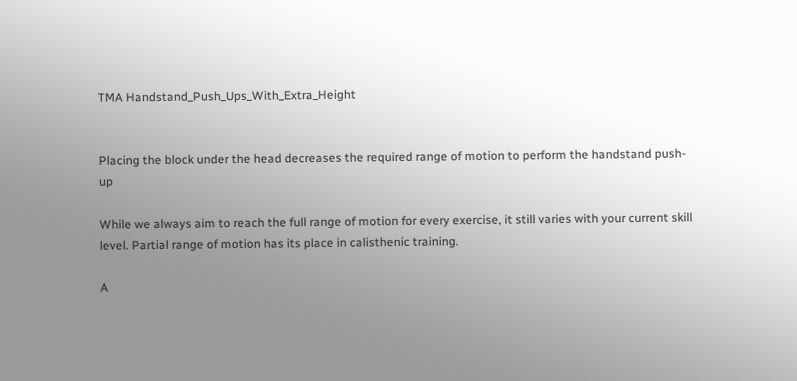TMA Handstand_Push_Ups_With_Extra_Height


Placing the block under the head decreases the required range of motion to perform the handstand push-up

While we always aim to reach the full range of motion for every exercise, it still varies with your current skill level. Partial range of motion has its place in calisthenic training.

A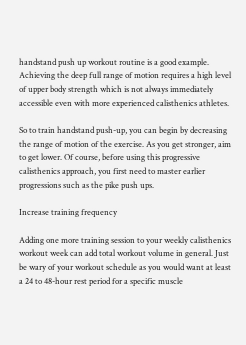handstand push up workout routine is a good example. Achieving the deep full range of motion requires a high level of upper body strength which is not always immediately accessible even with more experienced calisthenics athletes.

So to train handstand push-up, you can begin by decreasing the range of motion of the exercise. As you get stronger, aim to get lower. Of course, before using this progressive calisthenics approach, you first need to master earlier progressions such as the pike push ups.

Increase training frequency

Adding one more training session to your weekly calisthenics workout week can add total workout volume in general. Just be wary of your workout schedule as you would want at least a 24 to 48-hour rest period for a specific muscle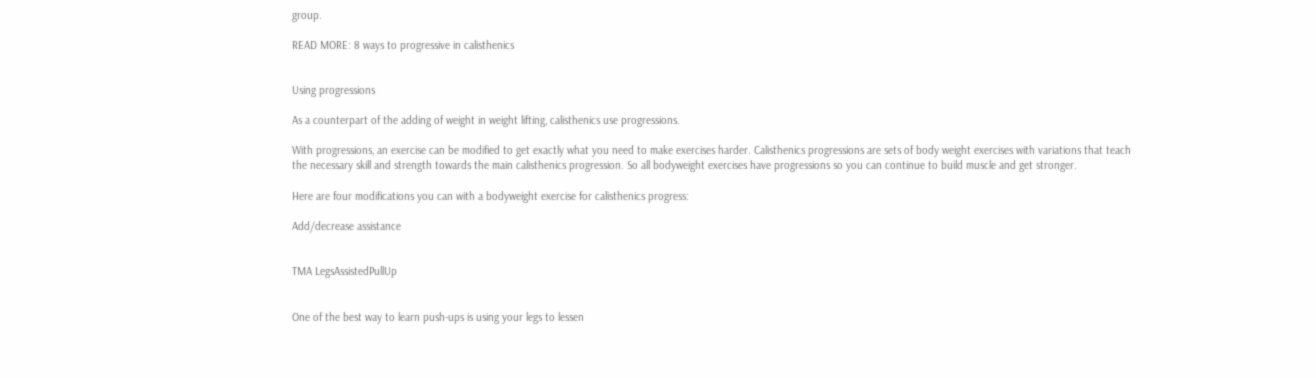group.

READ MORE: 8 ways to progressive in calisthenics


Using progressions

As a counterpart of the adding of weight in weight lifting, calisthenics use progressions.

With progressions, an exercise can be modified to get exactly what you need to make exercises harder. Calisthenics progressions are sets of body weight exercises with variations that teach the necessary skill and strength towards the main calisthenics progression. So all bodyweight exercises have progressions so you can continue to build muscle and get stronger.

Here are four modifications you can with a bodyweight exercise for calisthenics progress:

Add/decrease assistance


TMA LegsAssistedPullUp


One of the best way to learn push-ups is using your legs to lessen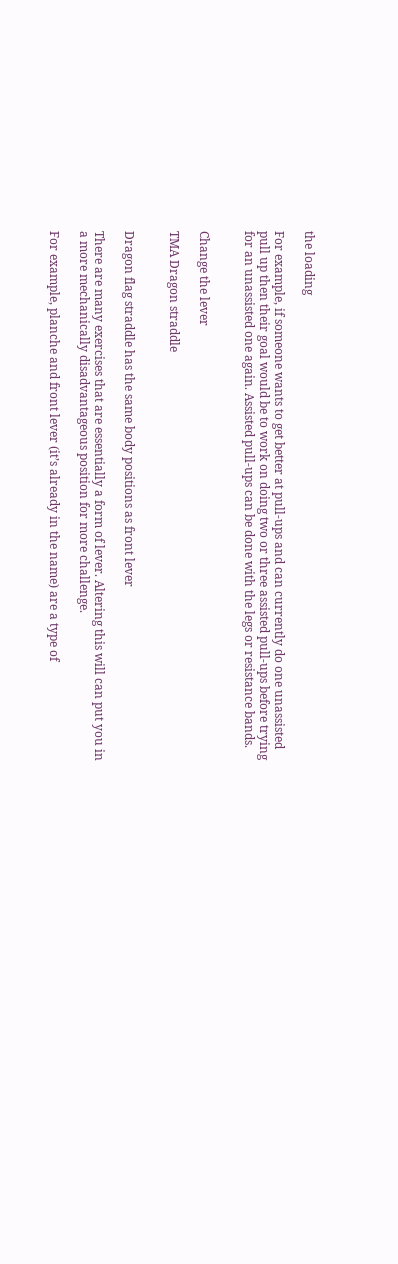the loading

For example, if someone wants to get better at pull-ups and can currently do one unassisted pull up then their goal would be to work on doing two or three assisted pull-ups before trying for an unassisted one again. Assisted pull-ups can be done with the legs or resistance bands.


Change the lever

TMA Dragon straddle


Dragon flag straddle has the same body positions as front lever

There are many exercises that are essentially a form of lever. Altering this will can put you in a more mechanically disadvantageous position for more challenge.

For example, planche and front lever (it’s already in the name) are a type of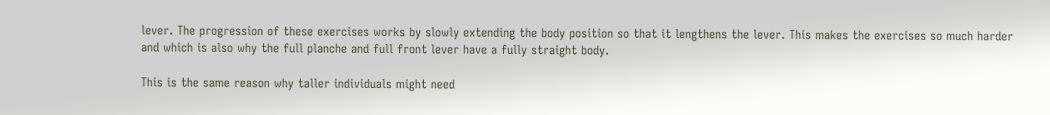lever. The progression of these exercises works by slowly extending the body position so that it lengthens the lever. This makes the exercises so much harder and which is also why the full planche and full front lever have a fully straight body.

This is the same reason why taller individuals might need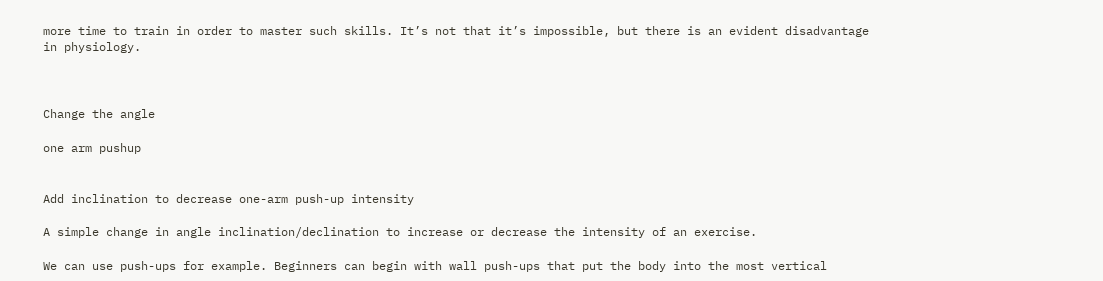more time to train in order to master such skills. It’s not that it’s impossible, but there is an evident disadvantage in physiology.



Change the angle

one arm pushup


Add inclination to decrease one-arm push-up intensity

A simple change in angle inclination/declination to increase or decrease the intensity of an exercise.

We can use push-ups for example. Beginners can begin with wall push-ups that put the body into the most vertical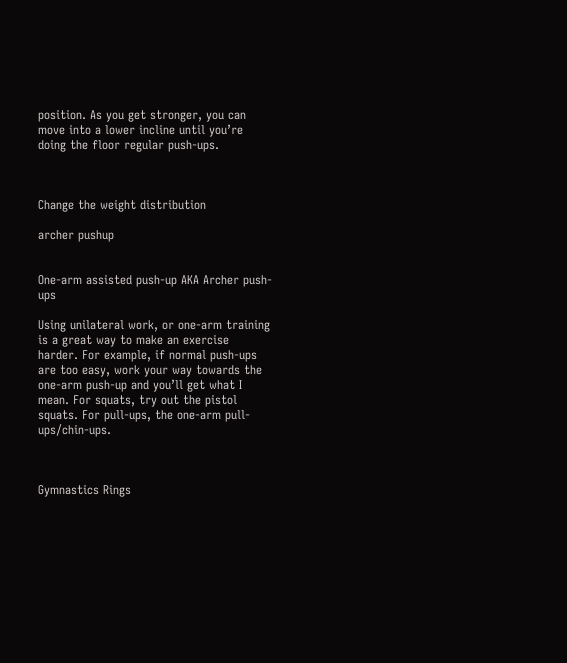position. As you get stronger, you can move into a lower incline until you’re doing the floor regular push-ups.



Change the weight distribution

archer pushup


One-arm assisted push-up AKA Archer push-ups

Using unilateral work, or one-arm training is a great way to make an exercise harder. For example, if normal push-ups are too easy, work your way towards the one-arm push-up and you’ll get what I mean. For squats, try out the pistol squats. For pull-ups, the one-arm pull-ups/chin-ups.



Gymnastics Rings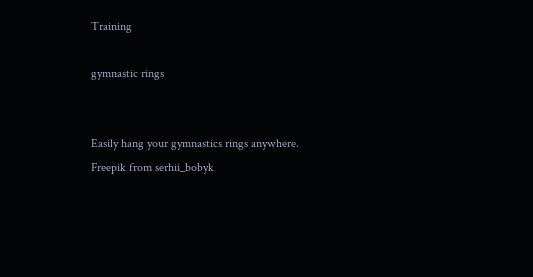Training

gymnastic rings


Easily hang your gymnastics rings anywhere. Freepik from serhii_bobyk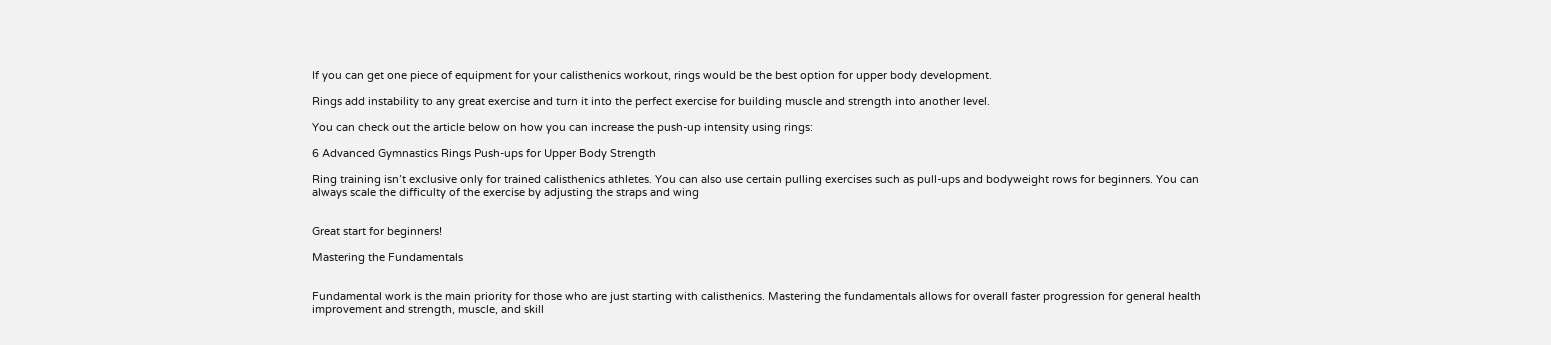If you can get one piece of equipment for your calisthenics workout, rings would be the best option for upper body development.

Rings add instability to any great exercise and turn it into the perfect exercise for building muscle and strength into another level.

You can check out the article below on how you can increase the push-up intensity using rings:

6 Advanced Gymnastics Rings Push-ups for Upper Body Strength

Ring training isn’t exclusive only for trained calisthenics athletes. You can also use certain pulling exercises such as pull-ups and bodyweight rows for beginners. You can always scale the difficulty of the exercise by adjusting the straps and wing


Great start for beginners!

Mastering the Fundamentals


Fundamental work is the main priority for those who are just starting with calisthenics. Mastering the fundamentals allows for overall faster progression for general health improvement and strength, muscle, and skill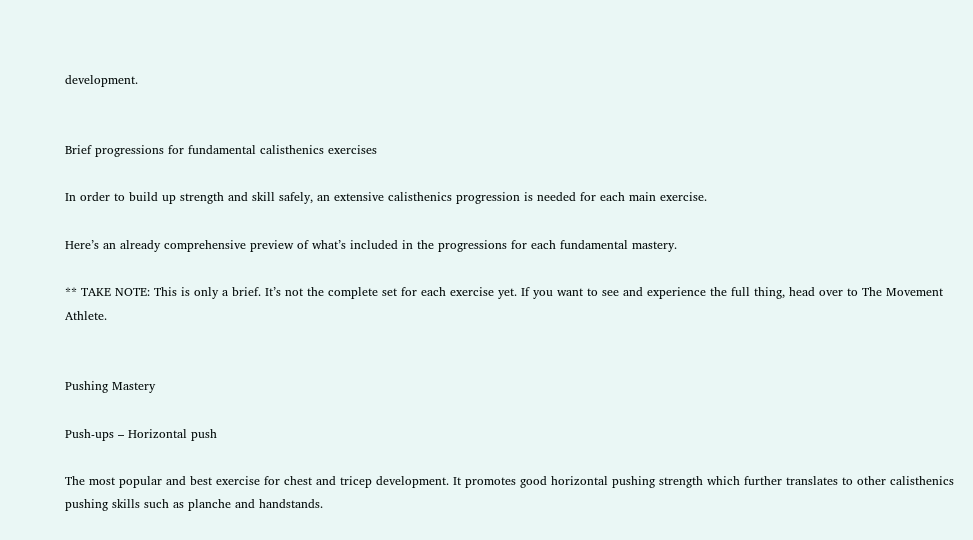development.


Brief progressions for fundamental calisthenics exercises

In order to build up strength and skill safely, an extensive calisthenics progression is needed for each main exercise.

Here’s an already comprehensive preview of what’s included in the progressions for each fundamental mastery.

** TAKE NOTE: This is only a brief. It’s not the complete set for each exercise yet. If you want to see and experience the full thing, head over to The Movement Athlete.


Pushing Mastery

Push-ups – Horizontal push

The most popular and best exercise for chest and tricep development. It promotes good horizontal pushing strength which further translates to other calisthenics pushing skills such as planche and handstands.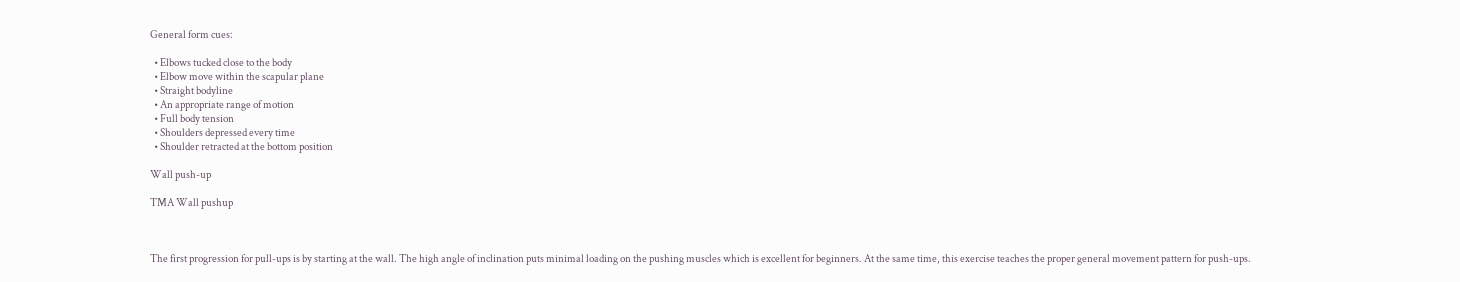General form cues:

  • Elbows tucked close to the body
  • Elbow move within the scapular plane
  • Straight bodyline
  • An appropriate range of motion
  • Full body tension
  • Shoulders depressed every time
  • Shoulder retracted at the bottom position

Wall push-up

TMA Wall pushup



The first progression for pull-ups is by starting at the wall. The high angle of inclination puts minimal loading on the pushing muscles which is excellent for beginners. At the same time, this exercise teaches the proper general movement pattern for push-ups.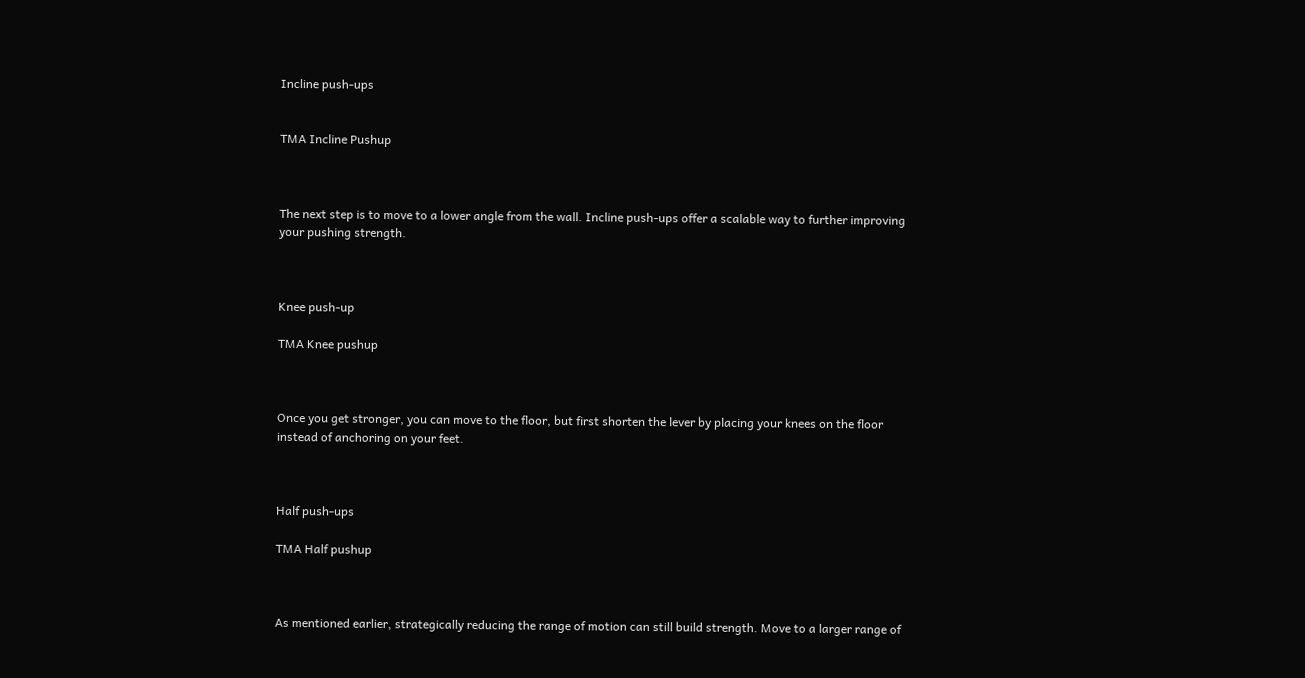Incline push-ups


TMA Incline Pushup



The next step is to move to a lower angle from the wall. Incline push-ups offer a scalable way to further improving your pushing strength.



Knee push-up

TMA Knee pushup



Once you get stronger, you can move to the floor, but first shorten the lever by placing your knees on the floor instead of anchoring on your feet.



Half push-ups

TMA Half pushup



As mentioned earlier, strategically reducing the range of motion can still build strength. Move to a larger range of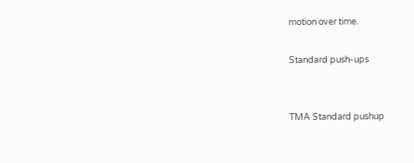motion over time.

Standard push-ups


TMA Standard pushup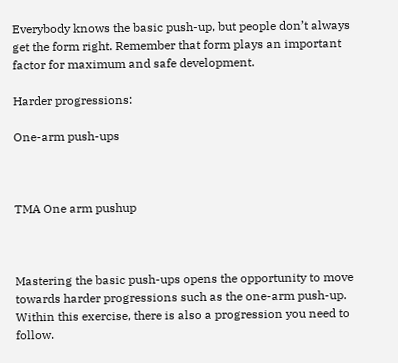Everybody knows the basic push-up, but people don’t always get the form right. Remember that form plays an important factor for maximum and safe development.

Harder progressions:

One-arm push-ups



TMA One arm pushup



Mastering the basic push-ups opens the opportunity to move towards harder progressions such as the one-arm push-up. Within this exercise, there is also a progression you need to follow.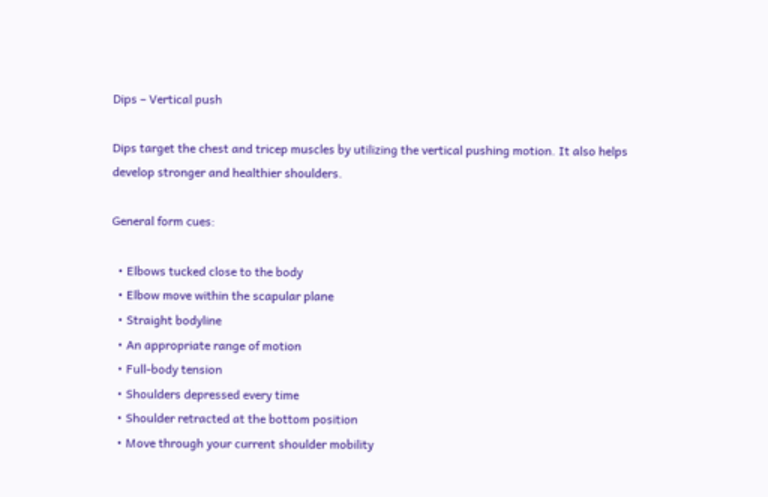Dips – Vertical push

Dips target the chest and tricep muscles by utilizing the vertical pushing motion. It also helps develop stronger and healthier shoulders.

General form cues:

  • Elbows tucked close to the body
  • Elbow move within the scapular plane
  • Straight bodyline
  • An appropriate range of motion
  • Full-body tension
  • Shoulders depressed every time
  • Shoulder retracted at the bottom position
  • Move through your current shoulder mobility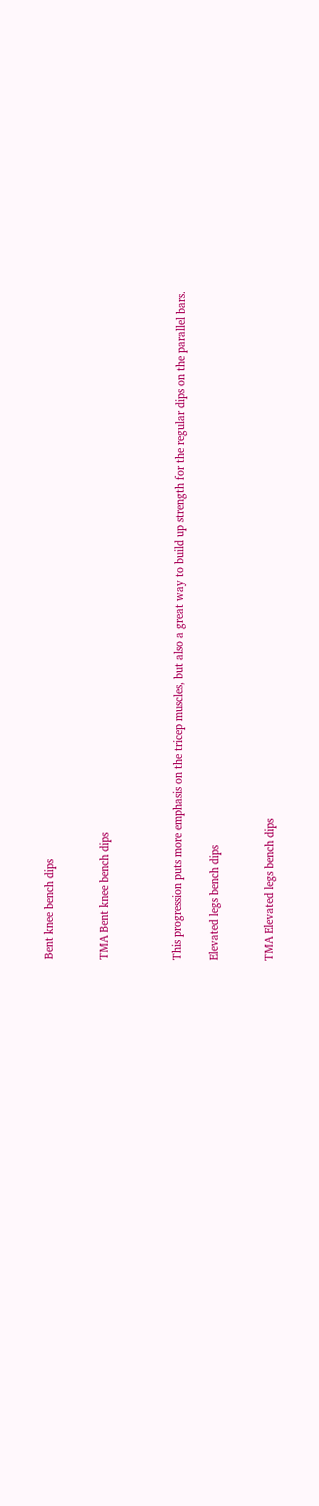Bent knee bench dips


TMA Bent knee bench dips



This progression puts more emphasis on the tricep muscles, but also a great way to build up strength for the regular dips on the parallel bars.

Elevated legs bench dips


TMA Elevated legs bench dips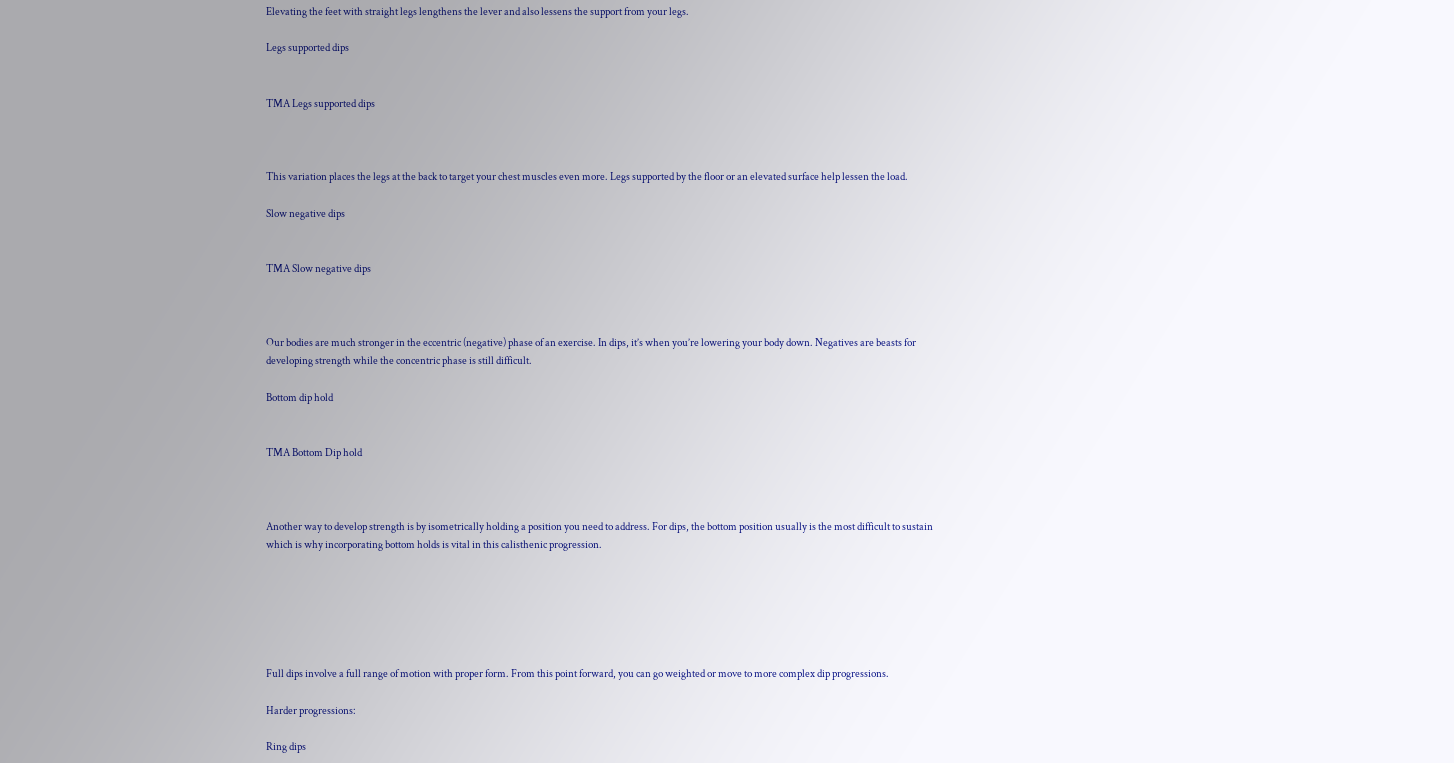Elevating the feet with straight legs lengthens the lever and also lessens the support from your legs.

Legs supported dips


TMA Legs supported dips



This variation places the legs at the back to target your chest muscles even more. Legs supported by the floor or an elevated surface help lessen the load.

Slow negative dips


TMA Slow negative dips



Our bodies are much stronger in the eccentric (negative) phase of an exercise. In dips, it’s when you’re lowering your body down. Negatives are beasts for developing strength while the concentric phase is still difficult.

Bottom dip hold


TMA Bottom Dip hold



Another way to develop strength is by isometrically holding a position you need to address. For dips, the bottom position usually is the most difficult to sustain which is why incorporating bottom holds is vital in this calisthenic progression.






Full dips involve a full range of motion with proper form. From this point forward, you can go weighted or move to more complex dip progressions.

Harder progressions:

Ring dips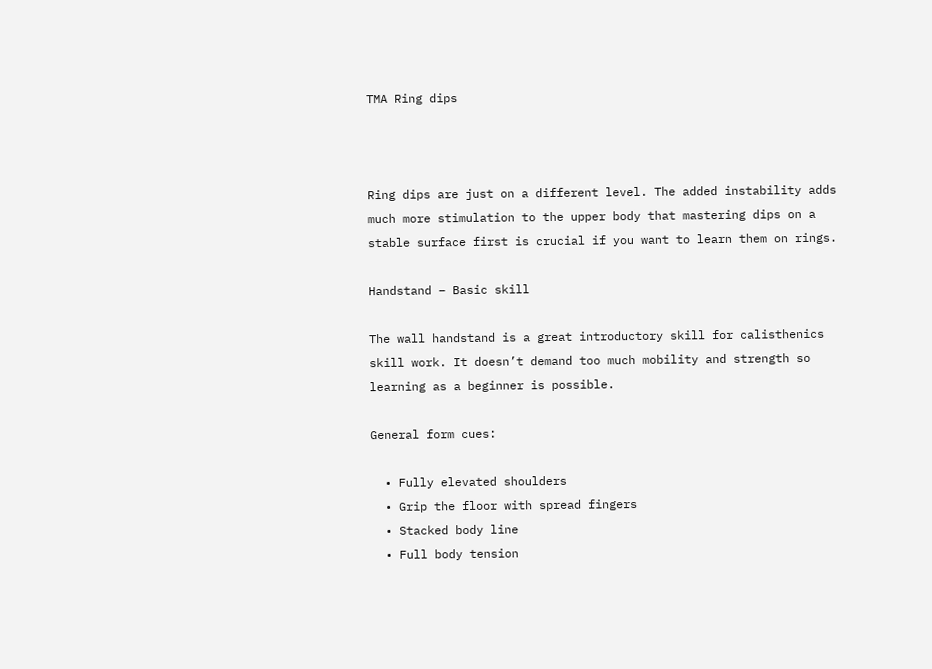TMA Ring dips



Ring dips are just on a different level. The added instability adds much more stimulation to the upper body that mastering dips on a stable surface first is crucial if you want to learn them on rings.

Handstand – Basic skill

The wall handstand is a great introductory skill for calisthenics skill work. It doesn’t demand too much mobility and strength so learning as a beginner is possible.

General form cues:

  • Fully elevated shoulders
  • Grip the floor with spread fingers
  • Stacked body line
  • Full body tension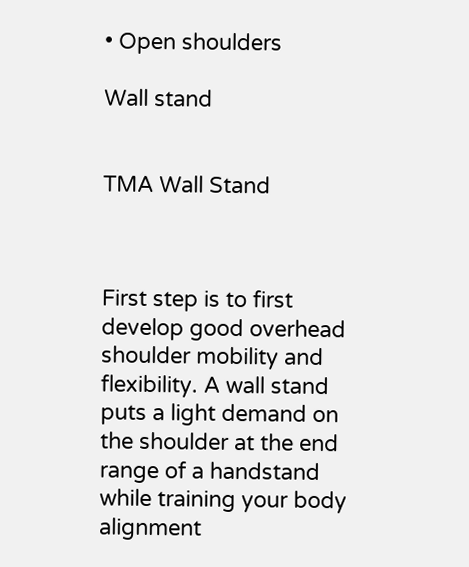• Open shoulders

Wall stand


TMA Wall Stand



First step is to first develop good overhead shoulder mobility and flexibility. A wall stand puts a light demand on the shoulder at the end range of a handstand while training your body alignment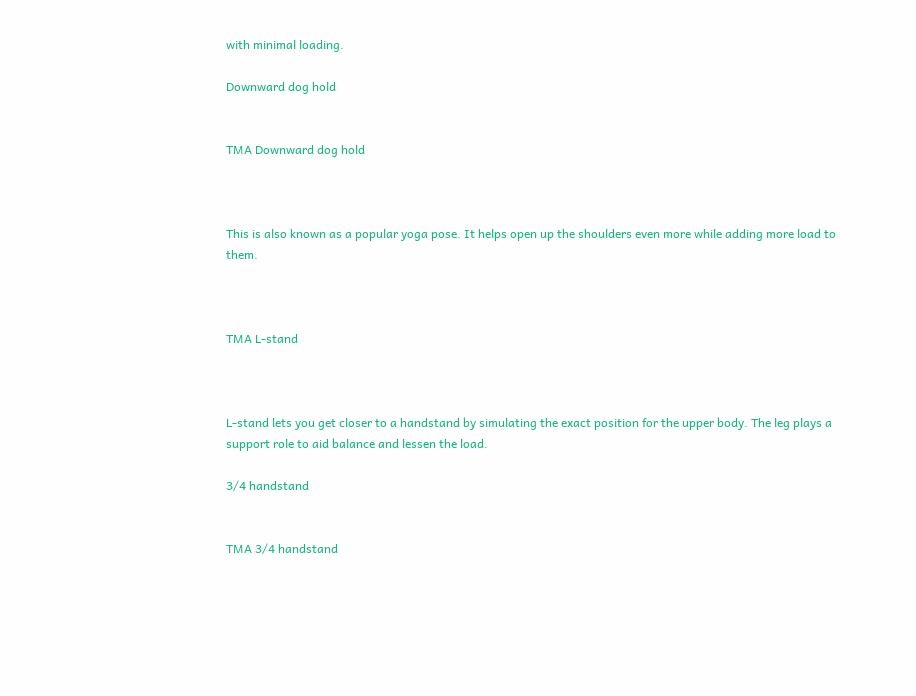with minimal loading.

Downward dog hold


TMA Downward dog hold



This is also known as a popular yoga pose. It helps open up the shoulders even more while adding more load to them.



TMA L-stand



L-stand lets you get closer to a handstand by simulating the exact position for the upper body. The leg plays a support role to aid balance and lessen the load.

3/4 handstand


TMA 3/4 handstand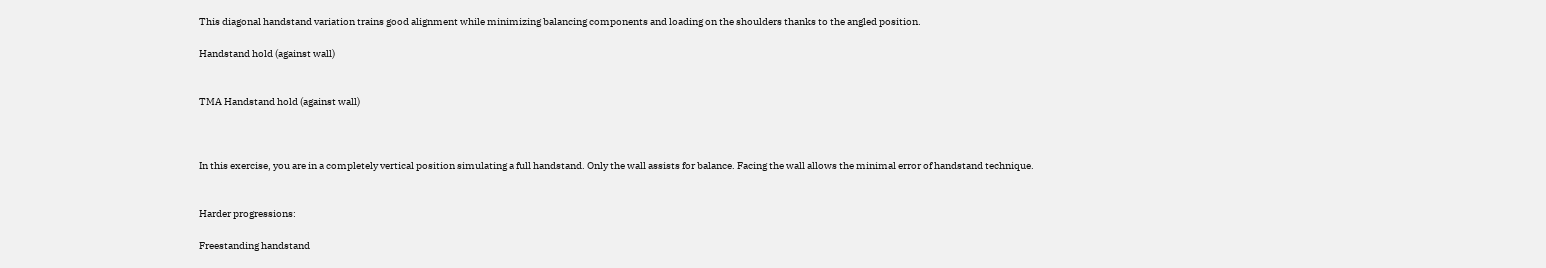This diagonal handstand variation trains good alignment while minimizing balancing components and loading on the shoulders thanks to the angled position.

Handstand hold (against wall)


TMA Handstand hold (against wall)



In this exercise, you are in a completely vertical position simulating a full handstand. Only the wall assists for balance. Facing the wall allows the minimal error of handstand technique.


Harder progressions:

Freestanding handstand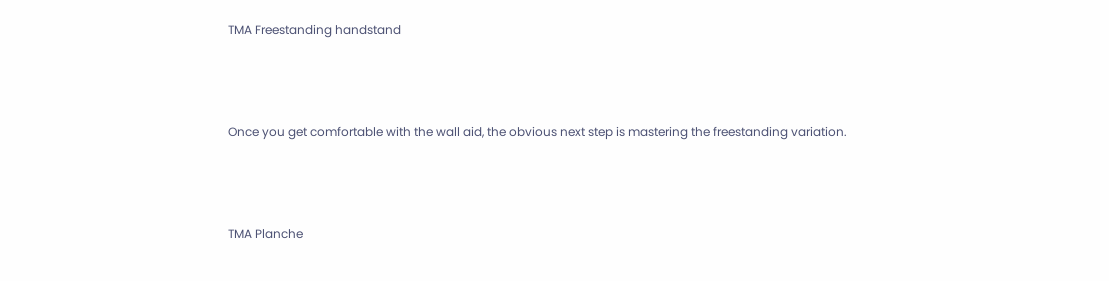TMA Freestanding handstand



Once you get comfortable with the wall aid, the obvious next step is mastering the freestanding variation.



TMA Planche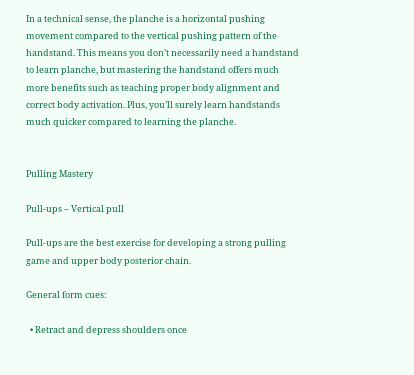In a technical sense, the planche is a horizontal pushing movement compared to the vertical pushing pattern of the handstand. This means you don’t necessarily need a handstand to learn planche, but mastering the handstand offers much more benefits such as teaching proper body alignment and correct body activation. Plus, you’ll surely learn handstands much quicker compared to learning the planche.


Pulling Mastery

Pull-ups – Vertical pull

Pull-ups are the best exercise for developing a strong pulling game and upper body posterior chain.

General form cues:

  • Retract and depress shoulders once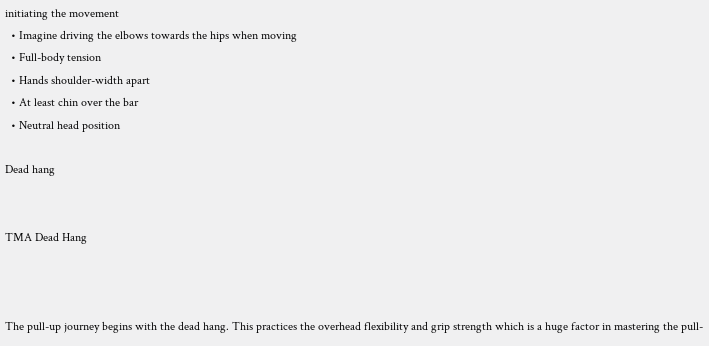initiating the movement
  • Imagine driving the elbows towards the hips when moving
  • Full-body tension
  • Hands shoulder-width apart
  • At least chin over the bar
  • Neutral head position

Dead hang


TMA Dead Hang



The pull-up journey begins with the dead hang. This practices the overhead flexibility and grip strength which is a huge factor in mastering the pull-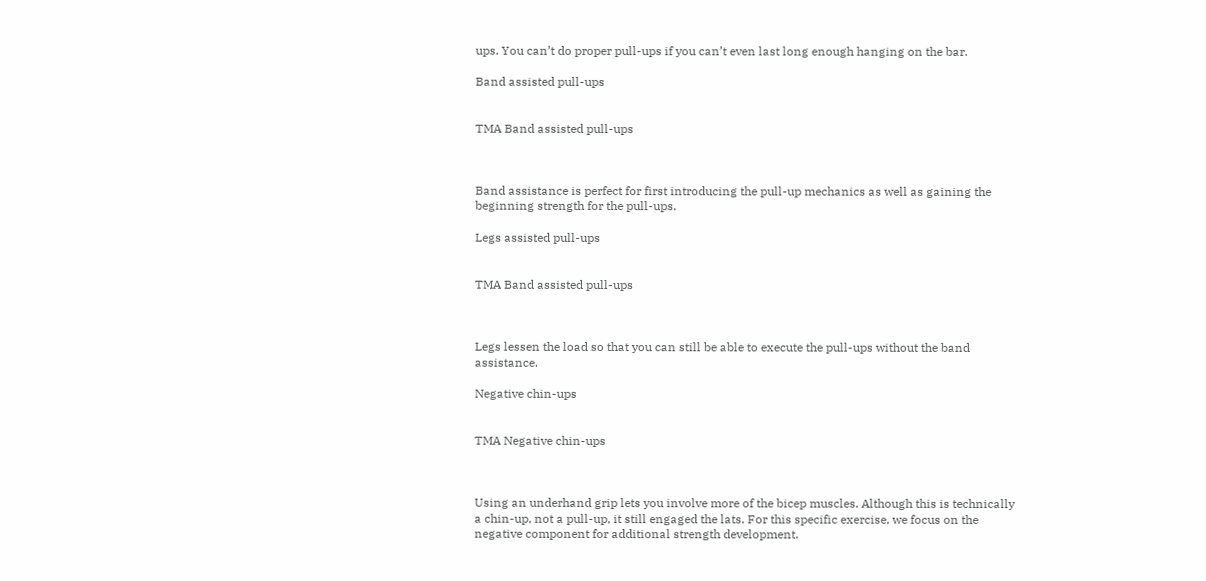ups. You can’t do proper pull-ups if you can’t even last long enough hanging on the bar.

Band assisted pull-ups


TMA Band assisted pull-ups



Band assistance is perfect for first introducing the pull-up mechanics as well as gaining the beginning strength for the pull-ups.

Legs assisted pull-ups


TMA Band assisted pull-ups



Legs lessen the load so that you can still be able to execute the pull-ups without the band assistance.

Negative chin-ups


TMA Negative chin-ups



Using an underhand grip lets you involve more of the bicep muscles. Although this is technically a chin-up, not a pull-up, it still engaged the lats. For this specific exercise, we focus on the negative component for additional strength development.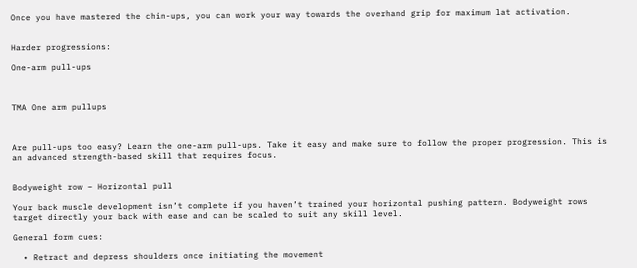Once you have mastered the chin-ups, you can work your way towards the overhand grip for maximum lat activation.


Harder progressions:

One-arm pull-ups



TMA One arm pullups



Are pull-ups too easy? Learn the one-arm pull-ups. Take it easy and make sure to follow the proper progression. This is an advanced strength-based skill that requires focus.


Bodyweight row – Horizontal pull

Your back muscle development isn’t complete if you haven’t trained your horizontal pushing pattern. Bodyweight rows target directly your back with ease and can be scaled to suit any skill level.

General form cues:

  • Retract and depress shoulders once initiating the movement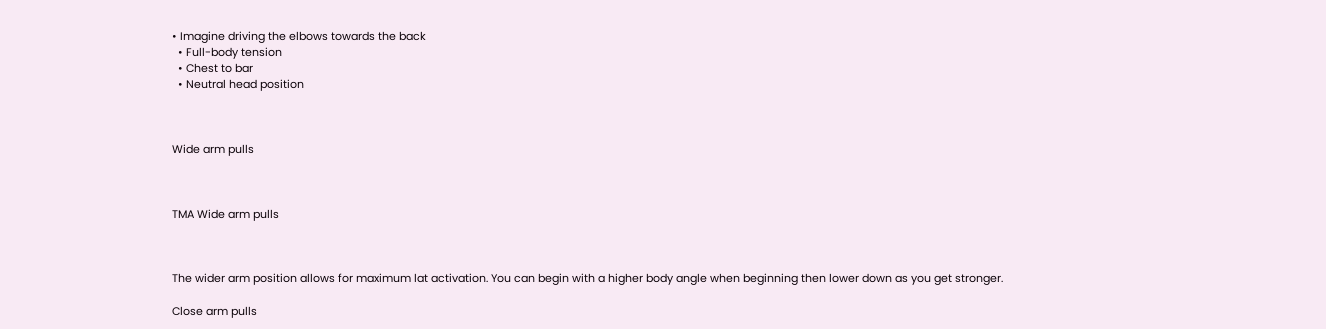• Imagine driving the elbows towards the back
  • Full-body tension
  • Chest to bar
  • Neutral head position



Wide arm pulls



TMA Wide arm pulls



The wider arm position allows for maximum lat activation. You can begin with a higher body angle when beginning then lower down as you get stronger.

Close arm pulls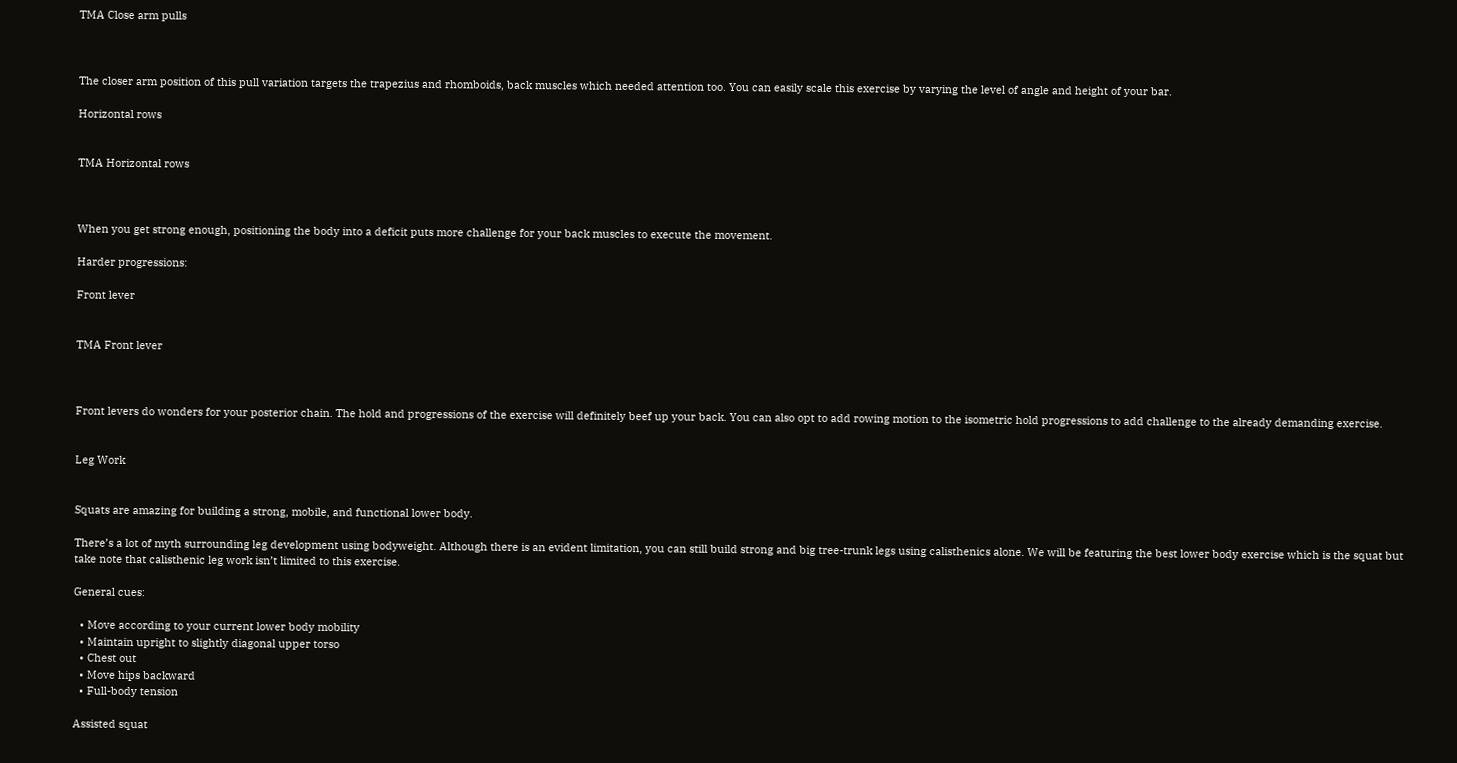TMA Close arm pulls



The closer arm position of this pull variation targets the trapezius and rhomboids, back muscles which needed attention too. You can easily scale this exercise by varying the level of angle and height of your bar.

Horizontal rows


TMA Horizontal rows



When you get strong enough, positioning the body into a deficit puts more challenge for your back muscles to execute the movement.

Harder progressions:

Front lever


TMA Front lever



Front levers do wonders for your posterior chain. The hold and progressions of the exercise will definitely beef up your back. You can also opt to add rowing motion to the isometric hold progressions to add challenge to the already demanding exercise.


Leg Work


Squats are amazing for building a strong, mobile, and functional lower body.

There’s a lot of myth surrounding leg development using bodyweight. Although there is an evident limitation, you can still build strong and big tree-trunk legs using calisthenics alone. We will be featuring the best lower body exercise which is the squat but take note that calisthenic leg work isn’t limited to this exercise.

General cues:

  • Move according to your current lower body mobility
  • Maintain upright to slightly diagonal upper torso
  • Chest out
  • Move hips backward
  • Full-body tension

Assisted squat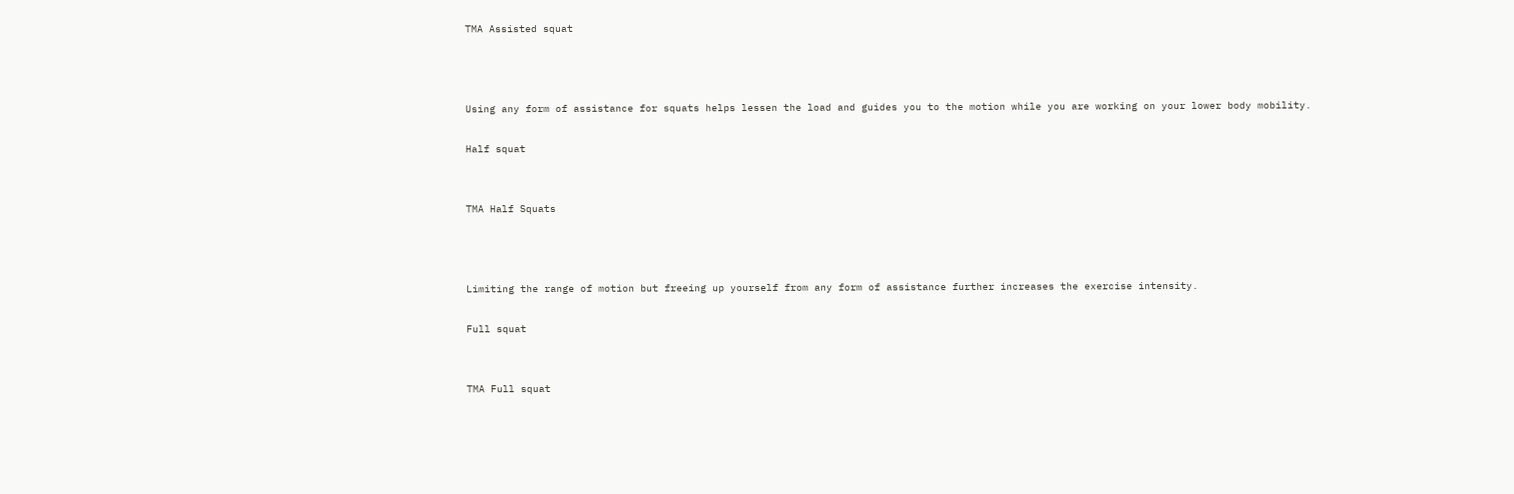TMA Assisted squat



Using any form of assistance for squats helps lessen the load and guides you to the motion while you are working on your lower body mobility.

Half squat


TMA Half Squats



Limiting the range of motion but freeing up yourself from any form of assistance further increases the exercise intensity.

Full squat


TMA Full squat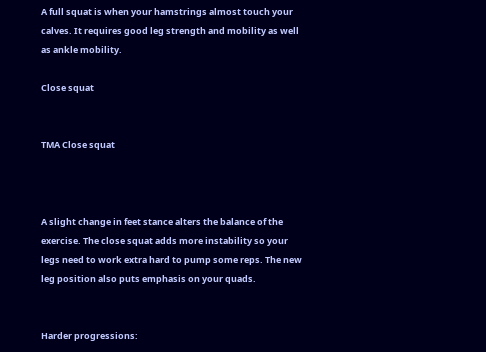A full squat is when your hamstrings almost touch your calves. It requires good leg strength and mobility as well as ankle mobility.

Close squat


TMA Close squat



A slight change in feet stance alters the balance of the exercise. The close squat adds more instability so your legs need to work extra hard to pump some reps. The new leg position also puts emphasis on your quads.


Harder progressions: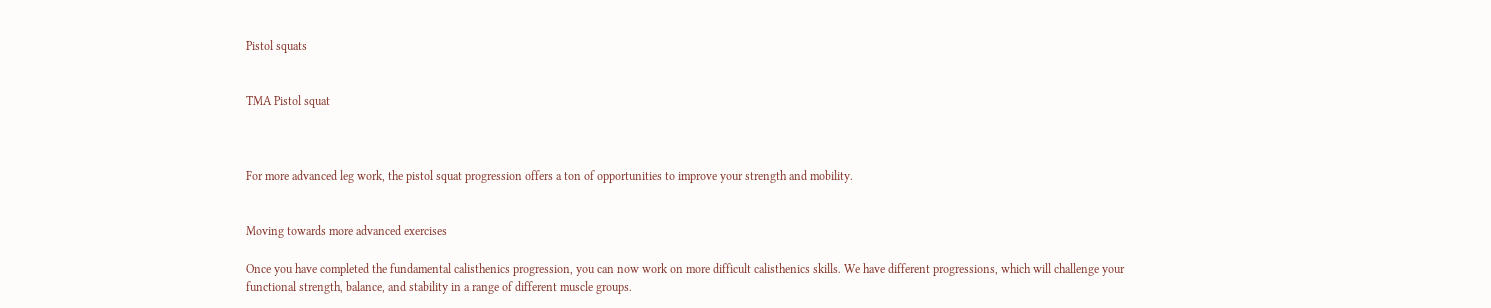Pistol squats


TMA Pistol squat



For more advanced leg work, the pistol squat progression offers a ton of opportunities to improve your strength and mobility.


Moving towards more advanced exercises

Once you have completed the fundamental calisthenics progression, you can now work on more difficult calisthenics skills. We have different progressions, which will challenge your functional strength, balance, and stability in a range of different muscle groups.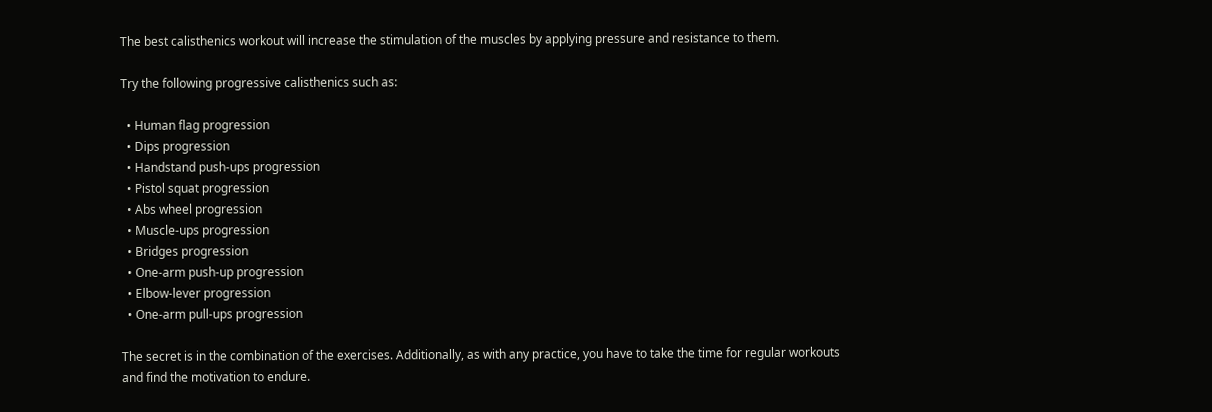The best calisthenics workout will increase the stimulation of the muscles by applying pressure and resistance to them.

Try the following progressive calisthenics such as:

  • Human flag progression
  • Dips progression
  • Handstand push-ups progression
  • Pistol squat progression
  • Abs wheel progression
  • Muscle-ups progression
  • Bridges progression
  • One-arm push-up progression
  • Elbow-lever progression
  • One-arm pull-ups progression

The secret is in the combination of the exercises. Additionally, as with any practice, you have to take the time for regular workouts and find the motivation to endure.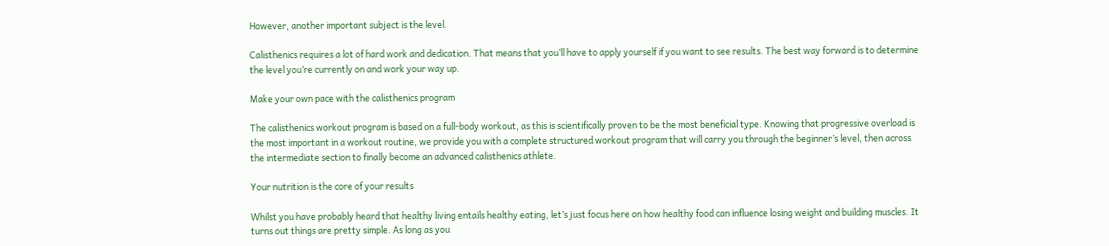However, another important subject is the level.

Calisthenics requires a lot of hard work and dedication. That means that you’ll have to apply yourself if you want to see results. The best way forward is to determine the level you’re currently on and work your way up.

Make your own pace with the calisthenics program

The calisthenics workout program is based on a full-body workout, as this is scientifically proven to be the most beneficial type. Knowing that progressive overload is the most important in a workout routine, we provide you with a complete structured workout program that will carry you through the beginner’s level, then across the intermediate section to finally become an advanced calisthenics athlete.

Your nutrition is the core of your results

Whilst you have probably heard that healthy living entails healthy eating, let’s just focus here on how healthy food can influence losing weight and building muscles. It turns out things are pretty simple. As long as you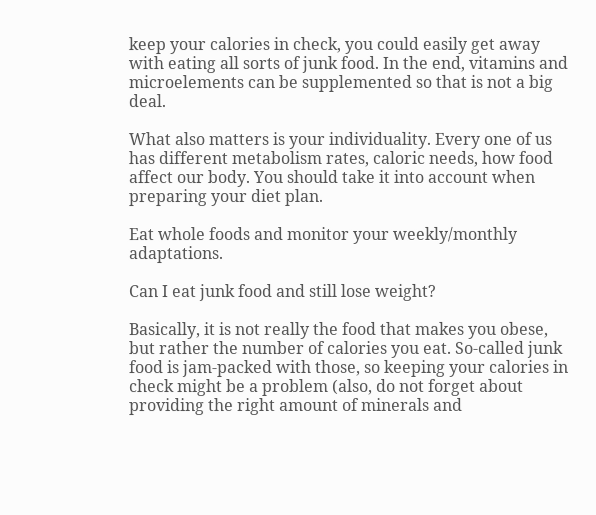keep your calories in check, you could easily get away with eating all sorts of junk food. In the end, vitamins and microelements can be supplemented so that is not a big deal.

What also matters is your individuality. Every one of us has different metabolism rates, caloric needs, how food affect our body. You should take it into account when preparing your diet plan.

Eat whole foods and monitor your weekly/monthly adaptations.

Can I eat junk food and still lose weight?

Basically, it is not really the food that makes you obese, but rather the number of calories you eat. So-called junk food is jam-packed with those, so keeping your calories in check might be a problem (also, do not forget about providing the right amount of minerals and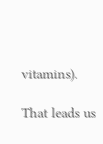vitamins).

That leads us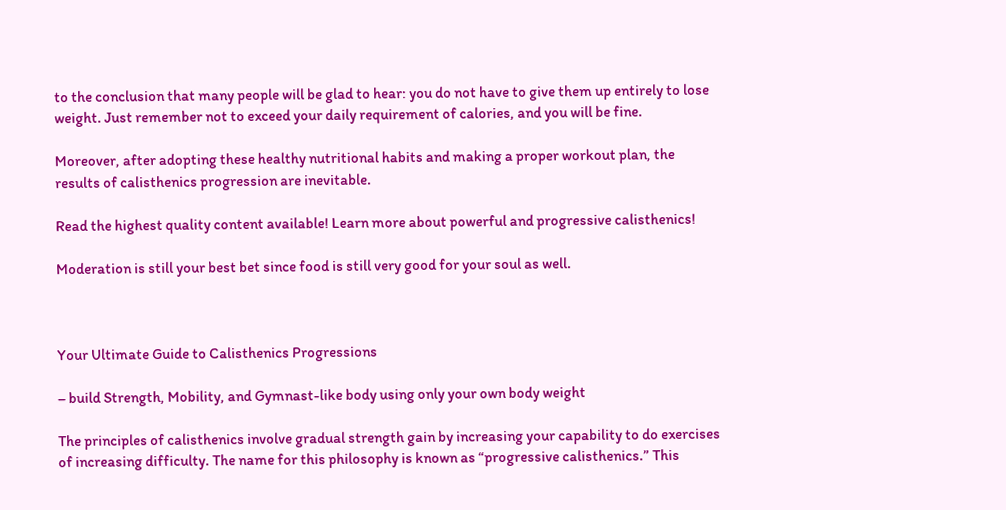to the conclusion that many people will be glad to hear: you do not have to give them up entirely to lose weight. Just remember not to exceed your daily requirement of calories, and you will be fine.

Moreover, after adopting these healthy nutritional habits and making a proper workout plan, the results of calisthenics progression are inevitable.

Read the highest quality content available! Learn more about powerful and progressive calisthenics!

Moderation is still your best bet since food is still very good for your soul as well.



Your Ultimate Guide to Calisthenics Progressions

– build Strength, Mobility, and Gymnast-like body using only your own body weight

The principles of calisthenics involve gradual strength gain by increasing your capability to do exercises of increasing difficulty. The name for this philosophy is known as “progressive calisthenics.” This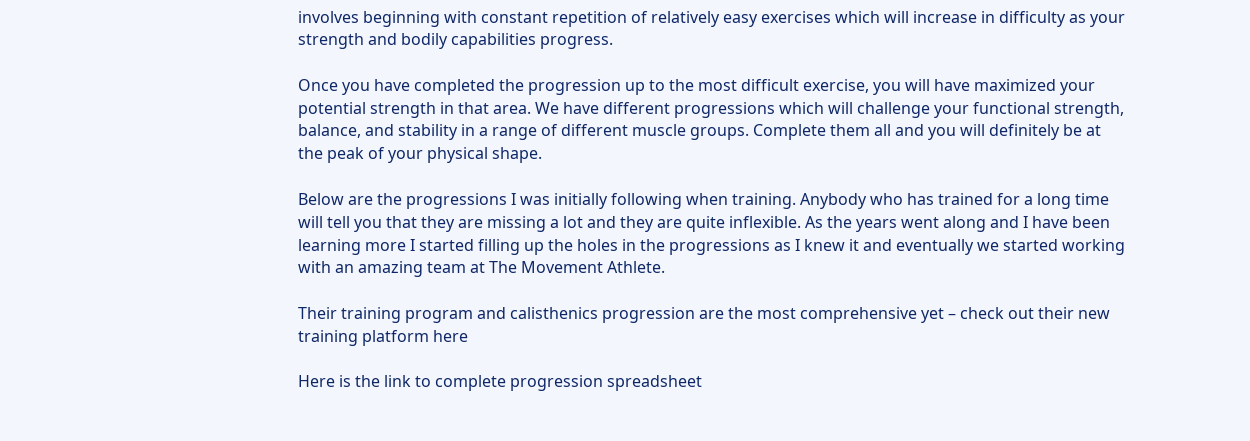involves beginning with constant repetition of relatively easy exercises which will increase in difficulty as your strength and bodily capabilities progress.

Once you have completed the progression up to the most difficult exercise, you will have maximized your potential strength in that area. We have different progressions which will challenge your functional strength, balance, and stability in a range of different muscle groups. Complete them all and you will definitely be at the peak of your physical shape.

Below are the progressions I was initially following when training. Anybody who has trained for a long time will tell you that they are missing a lot and they are quite inflexible. As the years went along and I have been learning more I started filling up the holes in the progressions as I knew it and eventually we started working with an amazing team at The Movement Athlete.

Their training program and calisthenics progression are the most comprehensive yet – check out their new training platform here

Here is the link to complete progression spreadsheet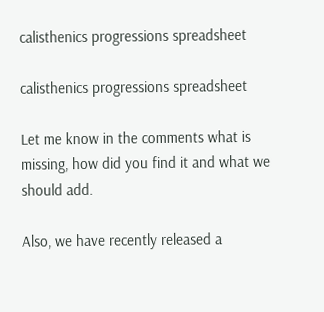calisthenics progressions spreadsheet

calisthenics progressions spreadsheet

Let me know in the comments what is missing, how did you find it and what we should add.

Also, we have recently released a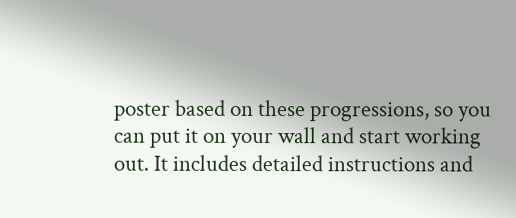poster based on these progressions, so you can put it on your wall and start working out. It includes detailed instructions and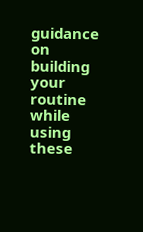guidance on building your routine while using these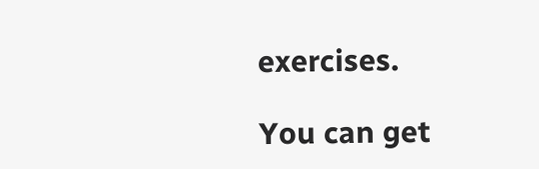exercises.

You can get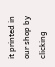it printed in our shop by clicking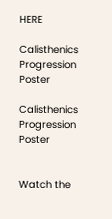HERE

Calisthenics Progression Poster

Calisthenics Progression Poster


Watch the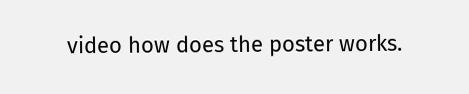video how does the poster works.